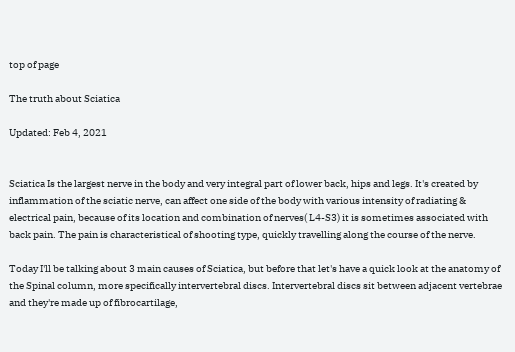top of page

The truth about Sciatica

Updated: Feb 4, 2021


Sciatica Is the largest nerve in the body and very integral part of lower back, hips and legs. It's created by inflammation of the sciatic nerve, can affect one side of the body with various intensity of radiating & electrical pain, because of its location and combination of nerves( L4-S3) it is sometimes associated with back pain. The pain is characteristical of shooting type, quickly travelling along the course of the nerve.

Today I'll be talking about 3 main causes of Sciatica, but before that let's have a quick look at the anatomy of the Spinal column, more specifically intervertebral discs. Intervertebral discs sit between adjacent vertebrae and they're made up of fibrocartilage,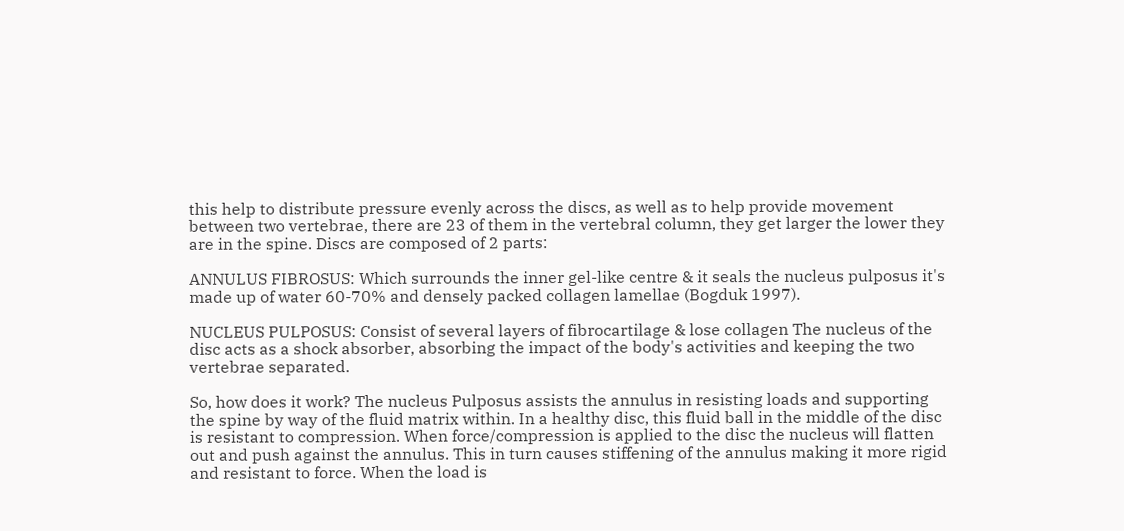this help to distribute pressure evenly across the discs, as well as to help provide movement between two vertebrae, there are 23 of them in the vertebral column, they get larger the lower they are in the spine. Discs are composed of 2 parts:

ANNULUS FIBROSUS: Which surrounds the inner gel-like centre & it seals the nucleus pulposus it's made up of water 60-70% and densely packed collagen lamellae (Bogduk 1997).

NUCLEUS PULPOSUS: Consist of several layers of fibrocartilage & lose collagen The nucleus of the disc acts as a shock absorber, absorbing the impact of the body's activities and keeping the two vertebrae separated.

So, how does it work? The nucleus Pulposus assists the annulus in resisting loads and supporting the spine by way of the fluid matrix within. In a healthy disc, this fluid ball in the middle of the disc is resistant to compression. When force/compression is applied to the disc the nucleus will flatten out and push against the annulus. This in turn causes stiffening of the annulus making it more rigid and resistant to force. When the load is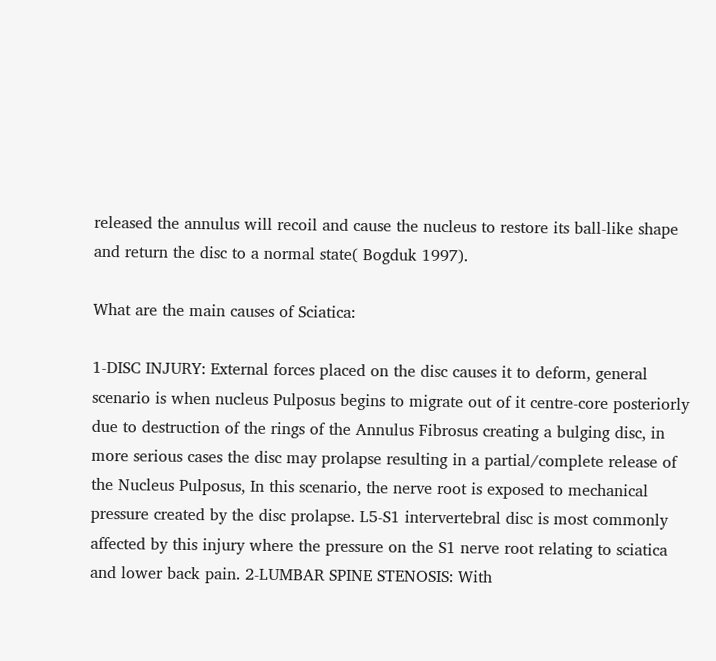released the annulus will recoil and cause the nucleus to restore its ball-like shape and return the disc to a normal state( Bogduk 1997).

What are the main causes of Sciatica:

1-DISC INJURY: External forces placed on the disc causes it to deform, general scenario is when nucleus Pulposus begins to migrate out of it centre-core posteriorly due to destruction of the rings of the Annulus Fibrosus creating a bulging disc, in more serious cases the disc may prolapse resulting in a partial/complete release of the Nucleus Pulposus, In this scenario, the nerve root is exposed to mechanical pressure created by the disc prolapse. L5-S1 intervertebral disc is most commonly affected by this injury where the pressure on the S1 nerve root relating to sciatica and lower back pain. 2-LUMBAR SPINE STENOSIS: With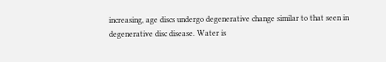increasing, age discs undergo degenerative change similar to that seen in degenerative disc disease. Water is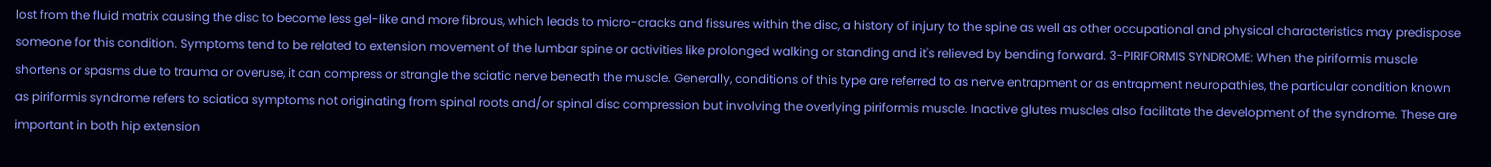lost from the fluid matrix causing the disc to become less gel-like and more fibrous, which leads to micro-cracks and fissures within the disc, a history of injury to the spine as well as other occupational and physical characteristics may predispose someone for this condition. Symptoms tend to be related to extension movement of the lumbar spine or activities like prolonged walking or standing and it's relieved by bending forward. 3-PIRIFORMIS SYNDROME: When the piriformis muscle shortens or spasms due to trauma or overuse, it can compress or strangle the sciatic nerve beneath the muscle. Generally, conditions of this type are referred to as nerve entrapment or as entrapment neuropathies, the particular condition known as piriformis syndrome refers to sciatica symptoms not originating from spinal roots and/or spinal disc compression but involving the overlying piriformis muscle. Inactive glutes muscles also facilitate the development of the syndrome. These are important in both hip extension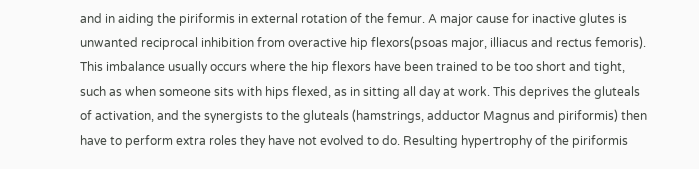and in aiding the piriformis in external rotation of the femur. A major cause for inactive glutes is unwanted reciprocal inhibition from overactive hip flexors(psoas major, illiacus and rectus femoris). This imbalance usually occurs where the hip flexors have been trained to be too short and tight, such as when someone sits with hips flexed, as in sitting all day at work. This deprives the gluteals of activation, and the synergists to the gluteals (hamstrings, adductor Magnus and piriformis) then have to perform extra roles they have not evolved to do. Resulting hypertrophy of the piriformis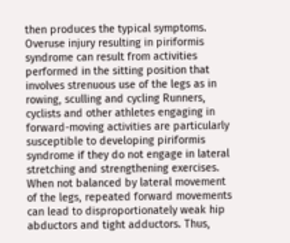then produces the typical symptoms. Overuse injury resulting in piriformis syndrome can result from activities performed in the sitting position that involves strenuous use of the legs as in rowing, sculling and cycling Runners, cyclists and other athletes engaging in forward-moving activities are particularly susceptible to developing piriformis syndrome if they do not engage in lateral stretching and strengthening exercises. When not balanced by lateral movement of the legs, repeated forward movements can lead to disproportionately weak hip abductors and tight adductors. Thus,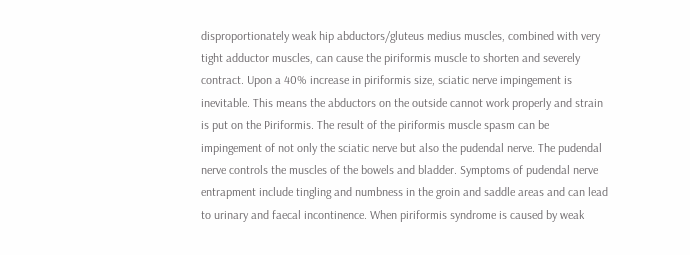disproportionately weak hip abductors/gluteus medius muscles, combined with very tight adductor muscles, can cause the piriformis muscle to shorten and severely contract. Upon a 40% increase in piriformis size, sciatic nerve impingement is inevitable. This means the abductors on the outside cannot work properly and strain is put on the Piriformis. The result of the piriformis muscle spasm can be impingement of not only the sciatic nerve but also the pudendal nerve. The pudendal nerve controls the muscles of the bowels and bladder. Symptoms of pudendal nerve entrapment include tingling and numbness in the groin and saddle areas and can lead to urinary and faecal incontinence. When piriformis syndrome is caused by weak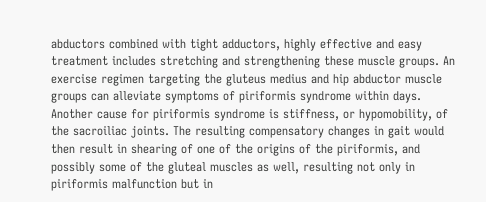abductors combined with tight adductors, highly effective and easy treatment includes stretching and strengthening these muscle groups. An exercise regimen targeting the gluteus medius and hip abductor muscle groups can alleviate symptoms of piriformis syndrome within days. Another cause for piriformis syndrome is stiffness, or hypomobility, of the sacroiliac joints. The resulting compensatory changes in gait would then result in shearing of one of the origins of the piriformis, and possibly some of the gluteal muscles as well, resulting not only in piriformis malfunction but in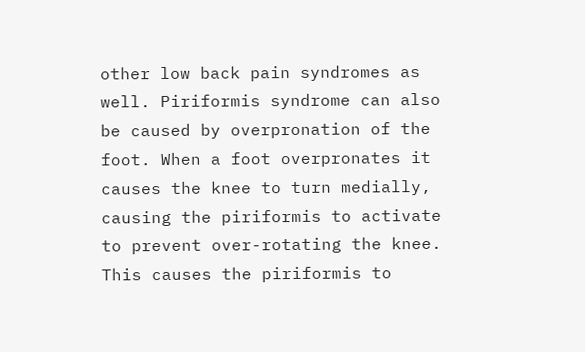other low back pain syndromes as well. Piriformis syndrome can also be caused by overpronation of the foot. When a foot overpronates it causes the knee to turn medially, causing the piriformis to activate to prevent over-rotating the knee. This causes the piriformis to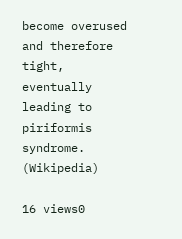become overused and therefore tight, eventually leading to piriformis syndrome. (Wikipedia)

16 views0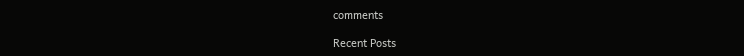comments

Recent Posts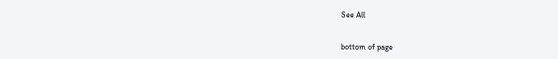See All


bottom of page